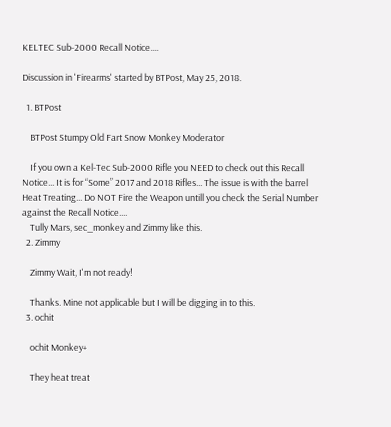KELTEC Sub-2000 Recall Notice....

Discussion in 'Firearms' started by BTPost, May 25, 2018.

  1. BTPost

    BTPost Stumpy Old Fart Snow Monkey Moderator

    If you own a Kel-Tec Sub-2000 Rifle you NEED to check out this Recall Notice... It is for “Some” 2017 and 2018 Rifles... The issue is with the barrel Heat Treating... Do NOT Fire the Weapon untill you check the Serial Number against the Recall Notice....
    Tully Mars, sec_monkey and Zimmy like this.
  2. Zimmy

    Zimmy Wait, I'm not ready!

    Thanks. Mine not applicable but I will be digging in to this.
  3. ochit

    ochit Monkey+

    They heat treat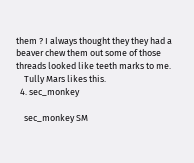them ? I always thought they they had a beaver chew them out some of those threads looked like teeth marks to me.
    Tully Mars likes this.
  4. sec_monkey

    sec_monkey SM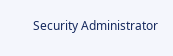Security Administrator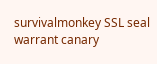survivalmonkey SSL seal warrant canary